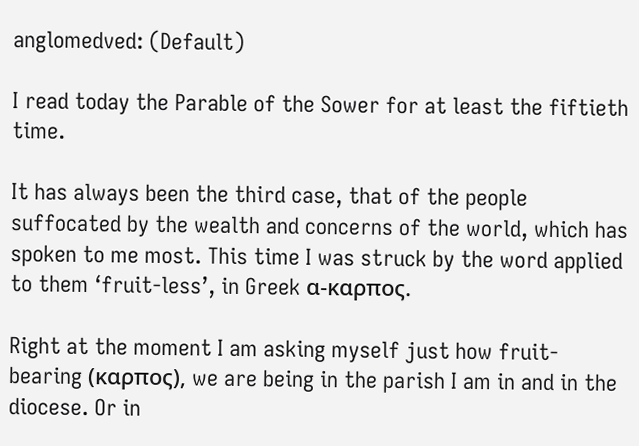anglomedved: (Default)

I read today the Parable of the Sower for at least the fiftieth time.

It has always been the third case, that of the people suffocated by the wealth and concerns of the world, which has spoken to me most. This time I was struck by the word applied to them ‘fruit-less’, in Greek α-καρπος.

Right at the moment I am asking myself just how fruit-bearing (καρπος), we are being in the parish I am in and in the diocese. Or in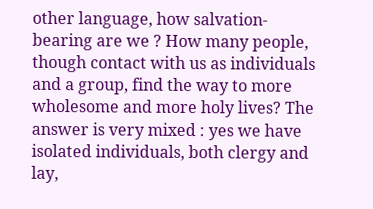other language, how salvation-bearing are we ? How many people, though contact with us as individuals and a group, find the way to more wholesome and more holy lives? The answer is very mixed : yes we have isolated individuals, both clergy and lay,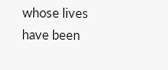whose lives have been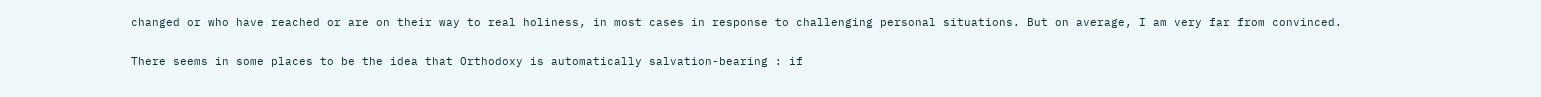changed or who have reached or are on their way to real holiness, in most cases in response to challenging personal situations. But on average, I am very far from convinced.

There seems in some places to be the idea that Orthodoxy is automatically salvation-bearing : if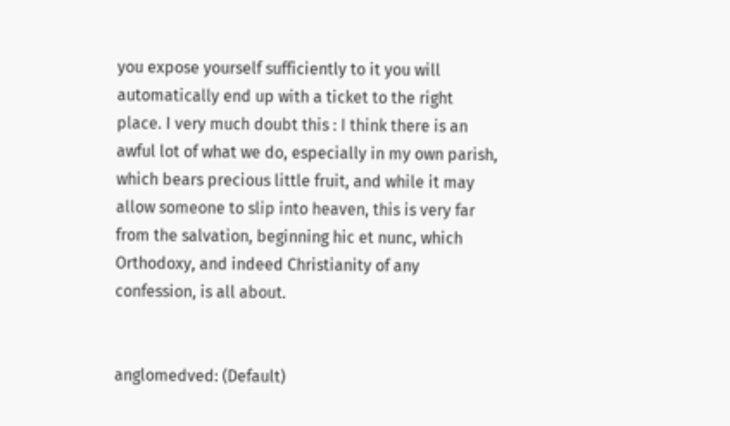you expose yourself sufficiently to it you will automatically end up with a ticket to the right place. I very much doubt this : I think there is an awful lot of what we do, especially in my own parish, which bears precious little fruit, and while it may allow someone to slip into heaven, this is very far from the salvation, beginning hic et nunc, which Orthodoxy, and indeed Christianity of any confession, is all about.


anglomedved: (Default)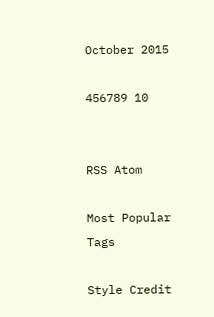October 2015

456789 10


RSS Atom

Most Popular Tags

Style Credit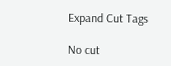Expand Cut Tags

No cut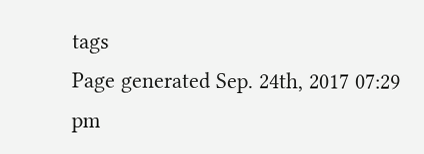tags
Page generated Sep. 24th, 2017 07:29 pm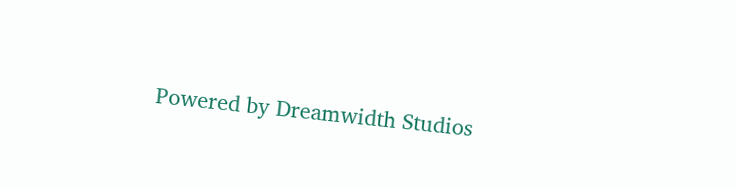Powered by Dreamwidth Studios